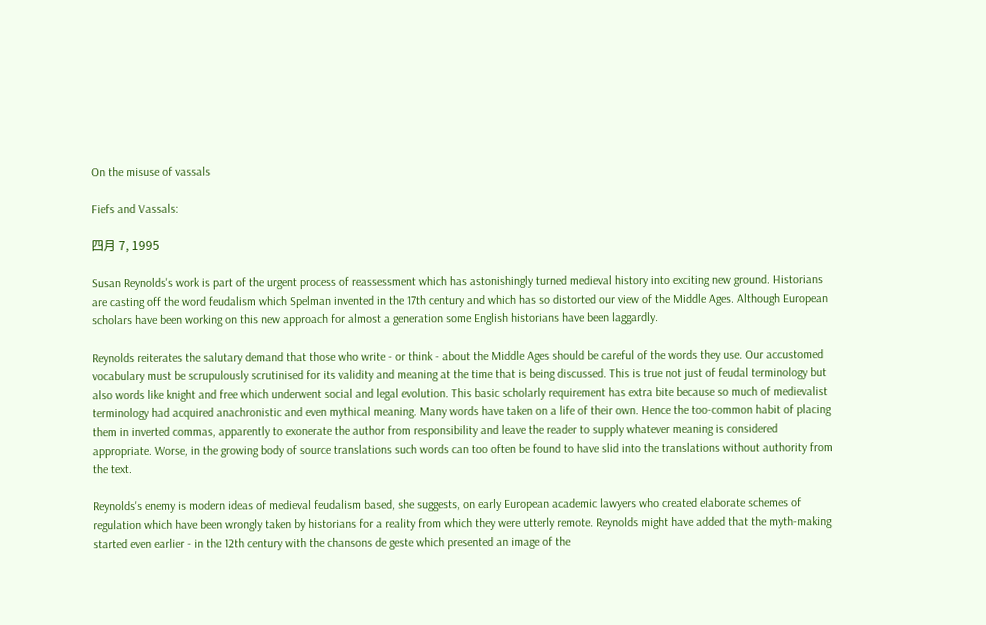On the misuse of vassals

Fiefs and Vassals:

四月 7, 1995

Susan Reynolds's work is part of the urgent process of reassessment which has astonishingly turned medieval history into exciting new ground. Historians are casting off the word feudalism which Spelman invented in the 17th century and which has so distorted our view of the Middle Ages. Although European scholars have been working on this new approach for almost a generation some English historians have been laggardly.

Reynolds reiterates the salutary demand that those who write - or think - about the Middle Ages should be careful of the words they use. Our accustomed vocabulary must be scrupulously scrutinised for its validity and meaning at the time that is being discussed. This is true not just of feudal terminology but also words like knight and free which underwent social and legal evolution. This basic scholarly requirement has extra bite because so much of medievalist terminology had acquired anachronistic and even mythical meaning. Many words have taken on a life of their own. Hence the too-common habit of placing them in inverted commas, apparently to exonerate the author from responsibility and leave the reader to supply whatever meaning is considered appropriate. Worse, in the growing body of source translations such words can too often be found to have slid into the translations without authority from the text.

Reynolds's enemy is modern ideas of medieval feudalism based, she suggests, on early European academic lawyers who created elaborate schemes of regulation which have been wrongly taken by historians for a reality from which they were utterly remote. Reynolds might have added that the myth-making started even earlier - in the 12th century with the chansons de geste which presented an image of the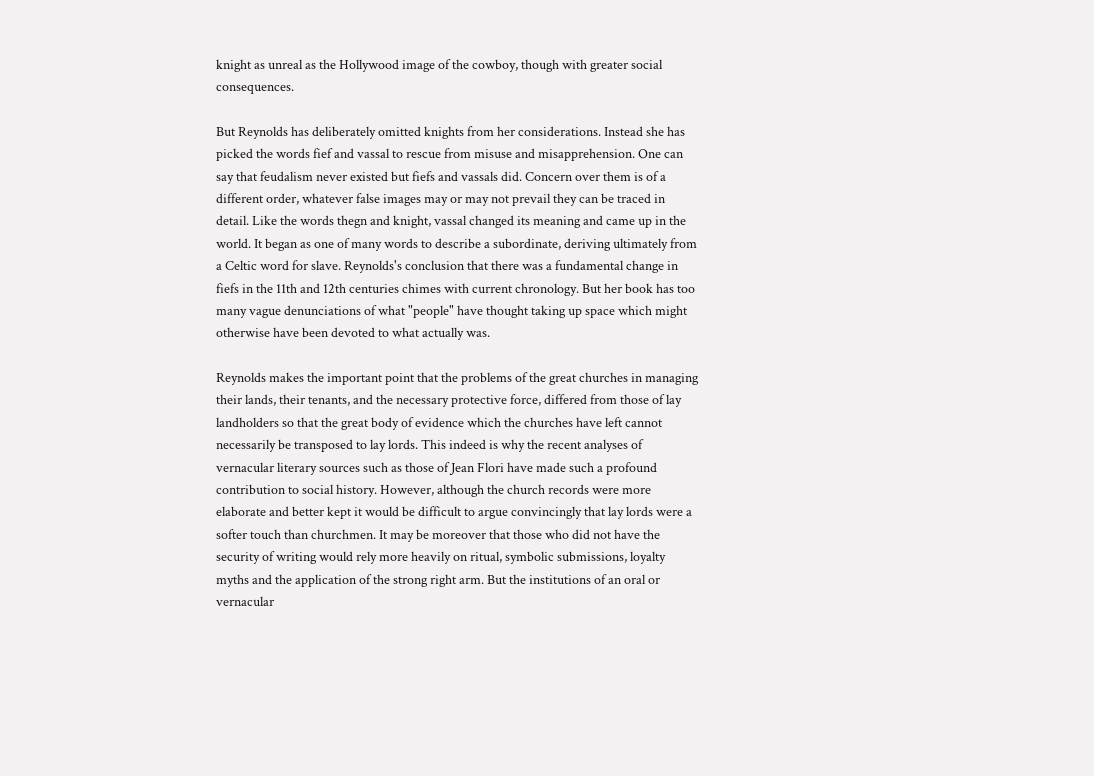knight as unreal as the Hollywood image of the cowboy, though with greater social consequences.

But Reynolds has deliberately omitted knights from her considerations. Instead she has picked the words fief and vassal to rescue from misuse and misapprehension. One can say that feudalism never existed but fiefs and vassals did. Concern over them is of a different order, whatever false images may or may not prevail they can be traced in detail. Like the words thegn and knight, vassal changed its meaning and came up in the world. It began as one of many words to describe a subordinate, deriving ultimately from a Celtic word for slave. Reynolds's conclusion that there was a fundamental change in fiefs in the 11th and 12th centuries chimes with current chronology. But her book has too many vague denunciations of what "people" have thought taking up space which might otherwise have been devoted to what actually was.

Reynolds makes the important point that the problems of the great churches in managing their lands, their tenants, and the necessary protective force, differed from those of lay landholders so that the great body of evidence which the churches have left cannot necessarily be transposed to lay lords. This indeed is why the recent analyses of vernacular literary sources such as those of Jean Flori have made such a profound contribution to social history. However, although the church records were more elaborate and better kept it would be difficult to argue convincingly that lay lords were a softer touch than churchmen. It may be moreover that those who did not have the security of writing would rely more heavily on ritual, symbolic submissions, loyalty myths and the application of the strong right arm. But the institutions of an oral or vernacular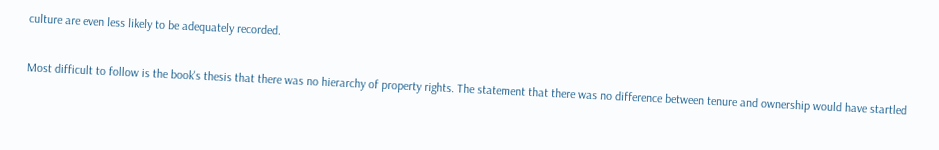culture are even less likely to be adequately recorded.

Most difficult to follow is the book's thesis that there was no hierarchy of property rights. The statement that there was no difference between tenure and ownership would have startled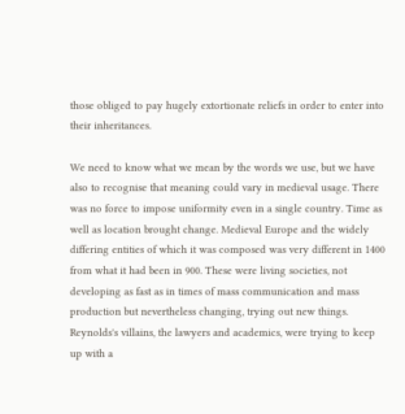those obliged to pay hugely extortionate reliefs in order to enter into their inheritances.

We need to know what we mean by the words we use, but we have also to recognise that meaning could vary in medieval usage. There was no force to impose uniformity even in a single country. Time as well as location brought change. Medieval Europe and the widely differing entities of which it was composed was very different in 1400 from what it had been in 900. These were living societies, not developing as fast as in times of mass communication and mass production but nevertheless changing, trying out new things. Reynolds's villains, the lawyers and academics, were trying to keep up with a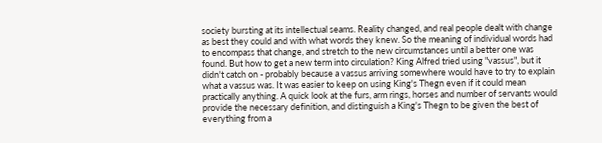society bursting at its intellectual seams. Reality changed, and real people dealt with change as best they could and with what words they knew. So the meaning of individual words had to encompass that change, and stretch to the new circumstances until a better one was found. But how to get a new term into circulation? King Alfred tried using "vassus", but it didn't catch on - probably because a vassus arriving somewhere would have to try to explain what a vassus was. It was easier to keep on using King's Thegn even if it could mean practically anything. A quick look at the furs, arm rings, horses and number of servants would provide the necessary definition, and distinguish a King's Thegn to be given the best of everything from a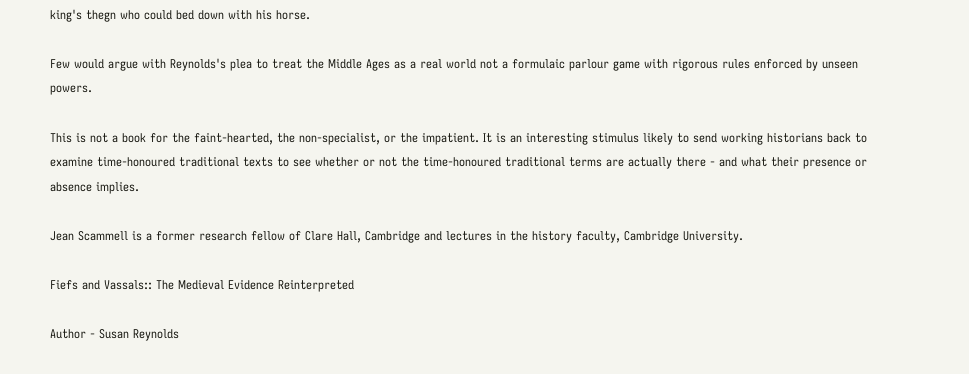king's thegn who could bed down with his horse.

Few would argue with Reynolds's plea to treat the Middle Ages as a real world not a formulaic parlour game with rigorous rules enforced by unseen powers.

This is not a book for the faint-hearted, the non-specialist, or the impatient. It is an interesting stimulus likely to send working historians back to examine time-honoured traditional texts to see whether or not the time-honoured traditional terms are actually there - and what their presence or absence implies.

Jean Scammell is a former research fellow of Clare Hall, Cambridge and lectures in the history faculty, Cambridge University.

Fiefs and Vassals:: The Medieval Evidence Reinterpreted

Author - Susan Reynolds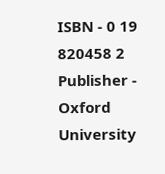ISBN - 0 19 820458 2
Publisher - Oxford University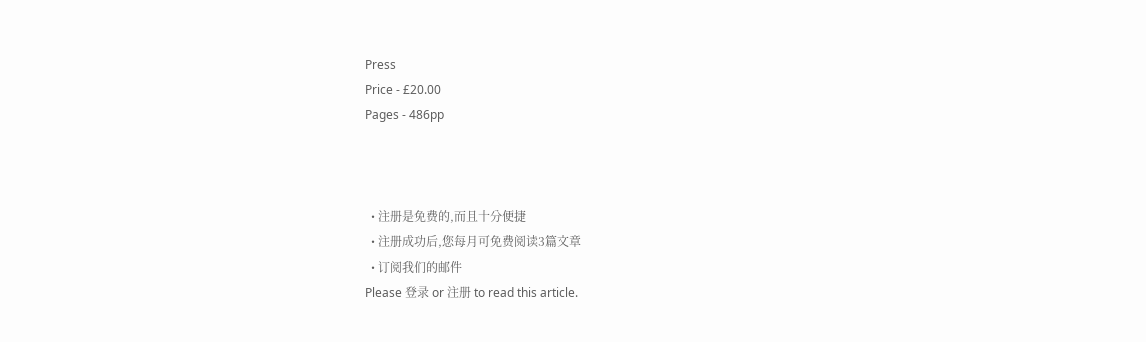Press
Price - £20.00
Pages - 486pp



  • 注册是免费的,而且十分便捷
  • 注册成功后,您每月可免费阅读3篇文章
  • 订阅我们的邮件
Please 登录 or 注册 to read this article.